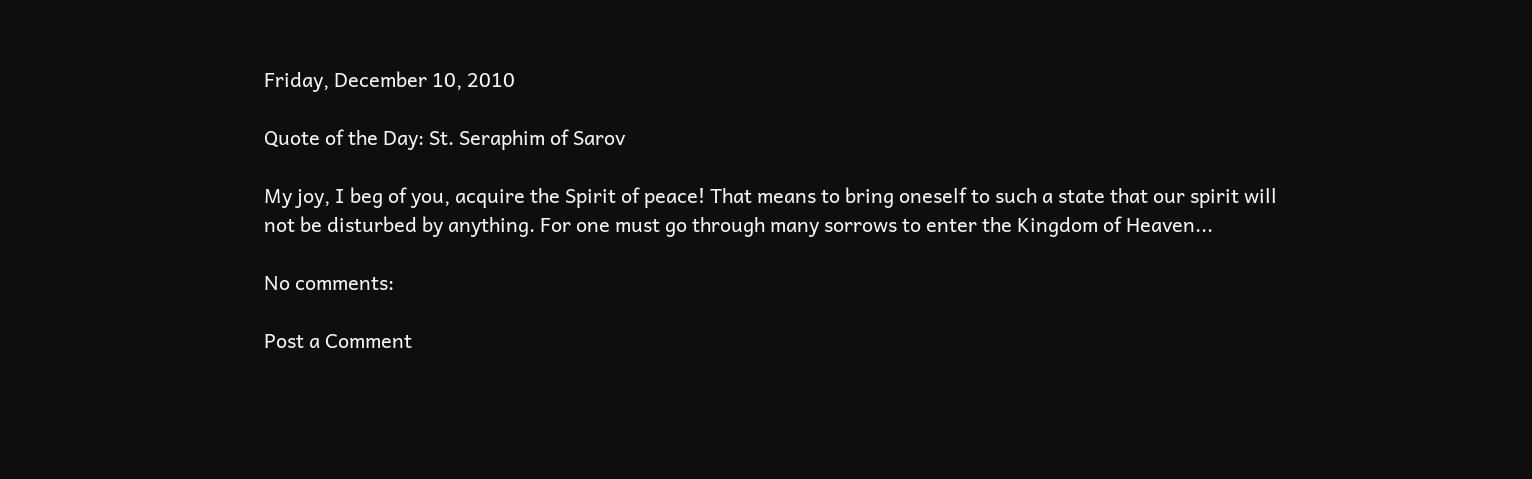Friday, December 10, 2010

Quote of the Day: St. Seraphim of Sarov

My joy, I beg of you, acquire the Spirit of peace! That means to bring oneself to such a state that our spirit will not be disturbed by anything. For one must go through many sorrows to enter the Kingdom of Heaven...

No comments:

Post a Comment